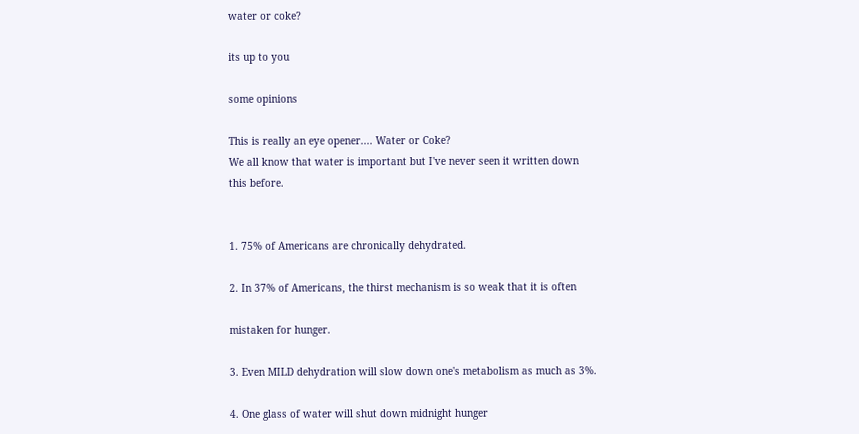water or coke?

its up to you

some opinions

This is really an eye opener.... Water or Coke?
We all know that water is important but I've never seen it written down
this before.


1. 75% of Americans are chronically dehydrated.

2. In 37% of Americans, the thirst mechanism is so weak that it is often

mistaken for hunger.

3. Even MILD dehydration will slow down one's metabolism as much as 3%.

4. One glass of water will shut down midnight hunger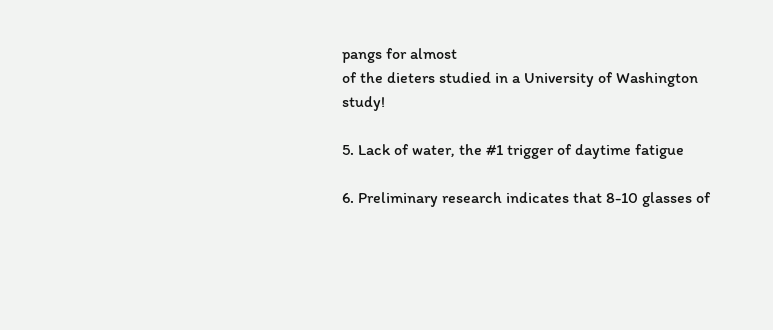pangs for almost
of the dieters studied in a University of Washington study!

5. Lack of water, the #1 trigger of daytime fatigue

6. Preliminary research indicates that 8-10 glasses of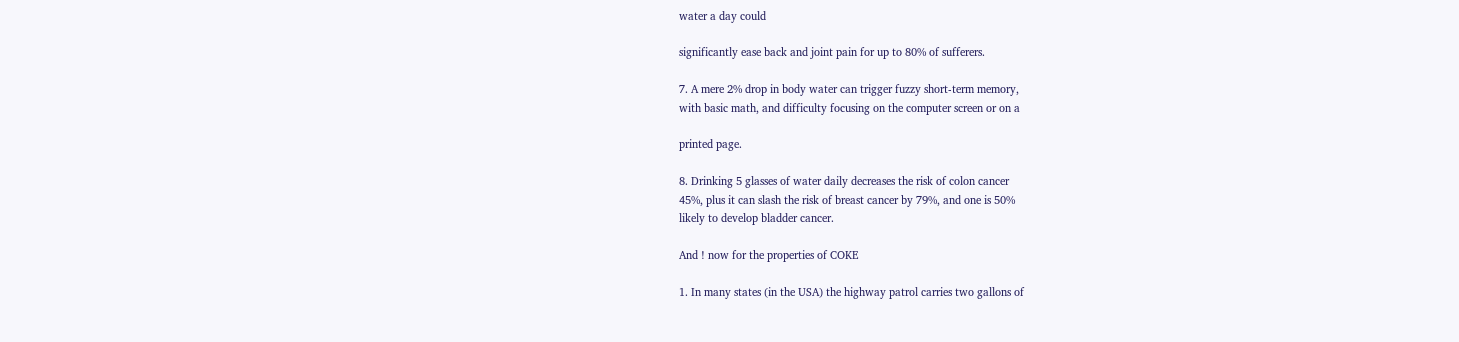water a day could

significantly ease back and joint pain for up to 80% of sufferers.

7. A mere 2% drop in body water can trigger fuzzy short-term memory,
with basic math, and difficulty focusing on the computer screen or on a

printed page.

8. Drinking 5 glasses of water daily decreases the risk of colon cancer
45%, plus it can slash the risk of breast cancer by 79%, and one is 50%
likely to develop bladder cancer.

And ! now for the properties of COKE

1. In many states (in the USA) the highway patrol carries two gallons of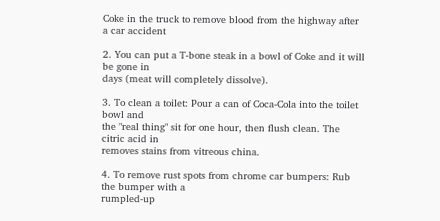Coke in the truck to remove blood from the highway after a car accident

2. You can put a T-bone steak in a bowl of Coke and it will be gone in
days (meat will completely dissolve).

3. To clean a toilet: Pour a can of Coca-Cola into the toilet bowl and
the "real thing" sit for one hour, then flush clean. The citric acid in
removes stains from vitreous china.

4. To remove rust spots from chrome car bumpers: Rub the bumper with a
rumpled-up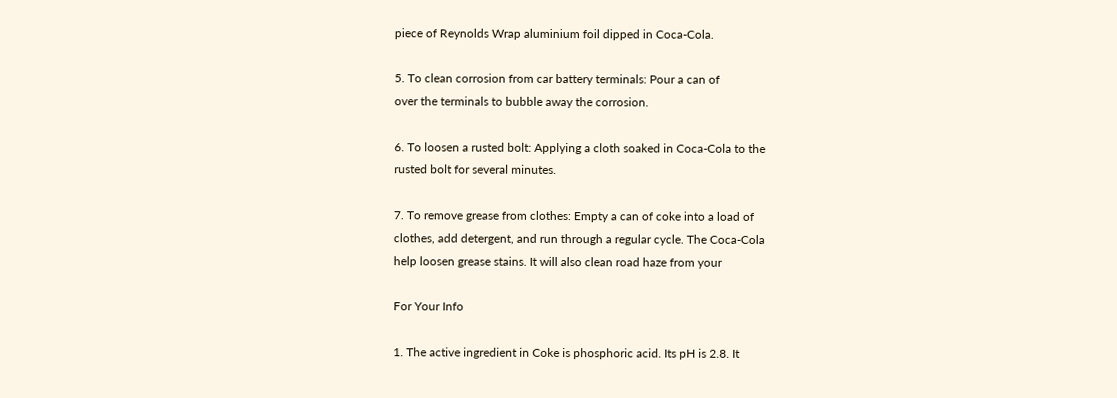piece of Reynolds Wrap aluminium foil dipped in Coca-Cola.

5. To clean corrosion from car battery terminals: Pour a can of
over the terminals to bubble away the corrosion.

6. To loosen a rusted bolt: Applying a cloth soaked in Coca-Cola to the
rusted bolt for several minutes.

7. To remove grease from clothes: Empty a can of coke into a load of
clothes, add detergent, and run through a regular cycle. The Coca-Cola
help loosen grease stains. It will also clean road haze from your

For Your Info

1. The active ingredient in Coke is phosphoric acid. Its pH is 2.8. It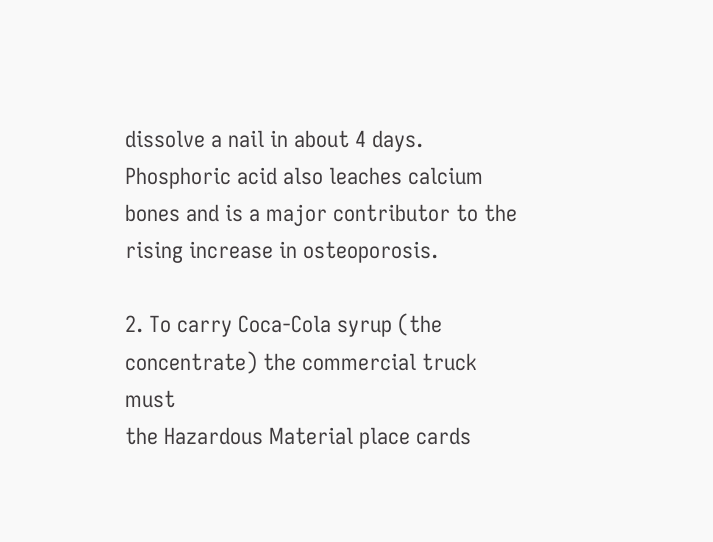dissolve a nail in about 4 days. Phosphoric acid also leaches calcium
bones and is a major contributor to the rising increase in osteoporosis.

2. To carry Coca-Cola syrup (the concentrate) the commercial truck must
the Hazardous Material place cards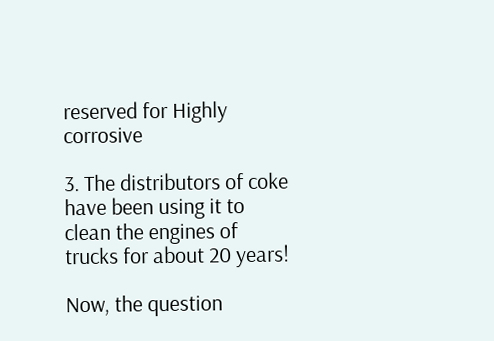reserved for Highly corrosive

3. The distributors of coke have been using it to clean the engines of
trucks for about 20 years!

Now, the question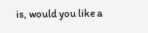is, would you like a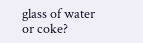glass of water or coke?